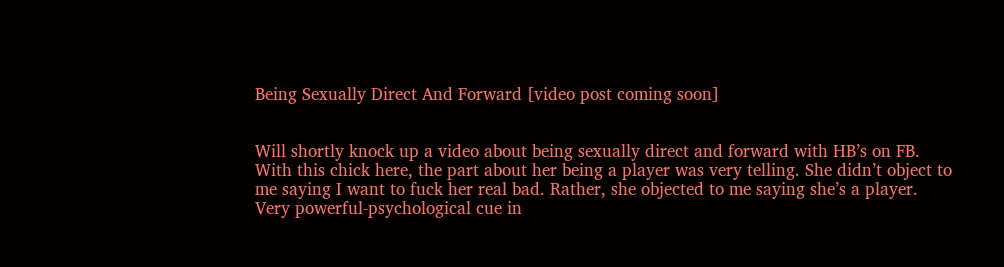Being Sexually Direct And Forward [video post coming soon]


Will shortly knock up a video about being sexually direct and forward with HB’s on FB. With this chick here, the part about her being a player was very telling. She didn’t object to me saying I want to fuck her real bad. Rather, she objected to me saying she’s a player. Very powerful-psychological cue in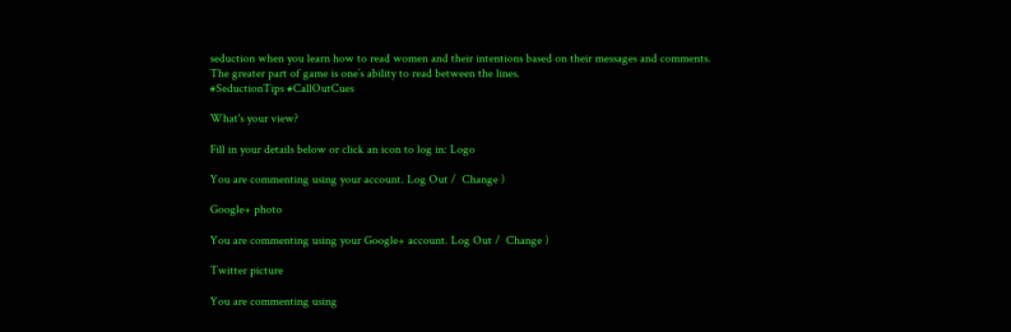seduction when you learn how to read women and their intentions based on their messages and comments. The greater part of game is one’s ability to read between the lines.
#SeductionTips #CallOutCues

What's your view?

Fill in your details below or click an icon to log in: Logo

You are commenting using your account. Log Out /  Change )

Google+ photo

You are commenting using your Google+ account. Log Out /  Change )

Twitter picture

You are commenting using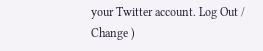your Twitter account. Log Out /  Change )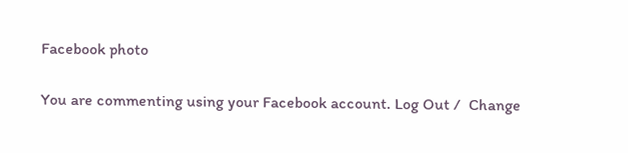Facebook photo

You are commenting using your Facebook account. Log Out /  Change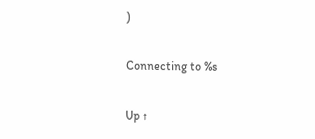)

Connecting to %s

Up ↑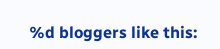%d bloggers like this: